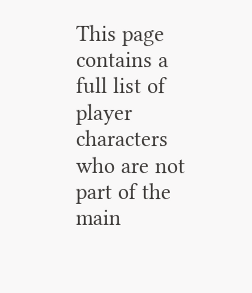This page contains a full list of player characters who are not part of the main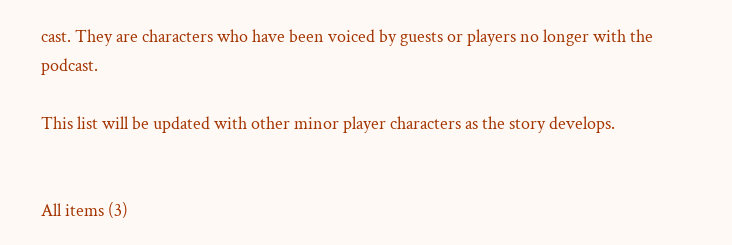cast. They are characters who have been voiced by guests or players no longer with the podcast.

This list will be updated with other minor player characters as the story develops.


All items (3)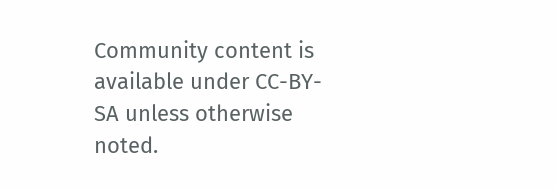Community content is available under CC-BY-SA unless otherwise noted.